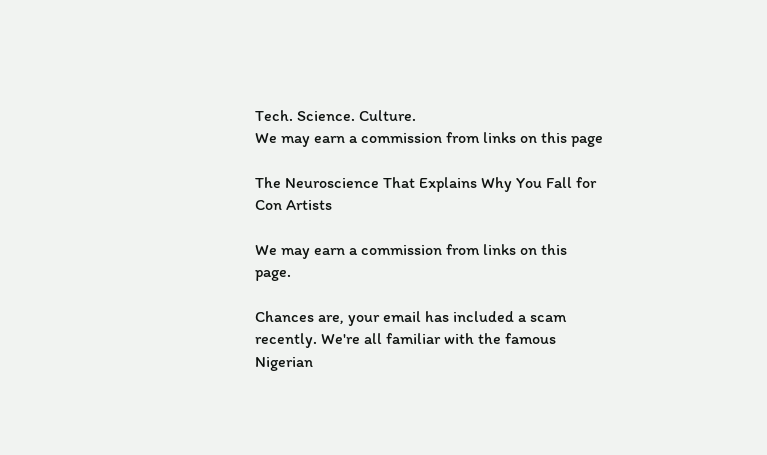Tech. Science. Culture.
We may earn a commission from links on this page

The Neuroscience That Explains Why You Fall for Con Artists

We may earn a commission from links on this page.

Chances are, your email has included a scam recently. We're all familiar with the famous Nigerian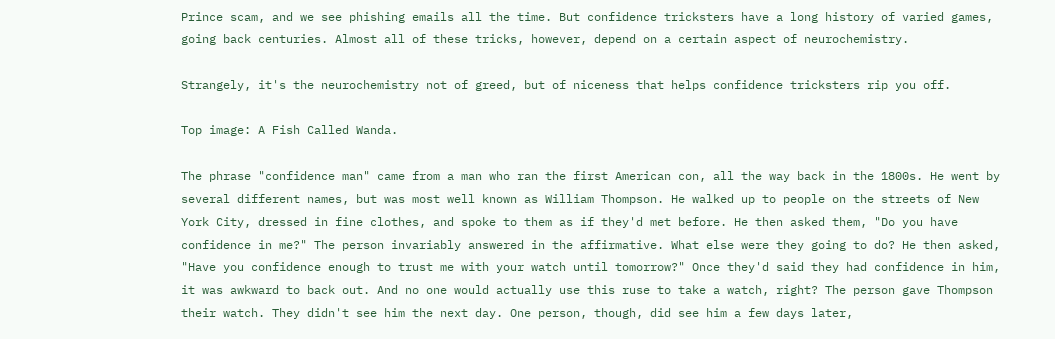Prince scam, and we see phishing emails all the time. But confidence tricksters have a long history of varied games, going back centuries. Almost all of these tricks, however, depend on a certain aspect of neurochemistry.

Strangely, it's the neurochemistry not of greed, but of niceness that helps confidence tricksters rip you off.

Top image: A Fish Called Wanda.

The phrase "confidence man" came from a man who ran the first American con, all the way back in the 1800s. He went by several different names, but was most well known as William Thompson. He walked up to people on the streets of New York City, dressed in fine clothes, and spoke to them as if they'd met before. He then asked them, "Do you have confidence in me?" The person invariably answered in the affirmative. What else were they going to do? He then asked, "Have you confidence enough to trust me with your watch until tomorrow?" Once they'd said they had confidence in him, it was awkward to back out. And no one would actually use this ruse to take a watch, right? The person gave Thompson their watch. They didn't see him the next day. One person, though, did see him a few days later,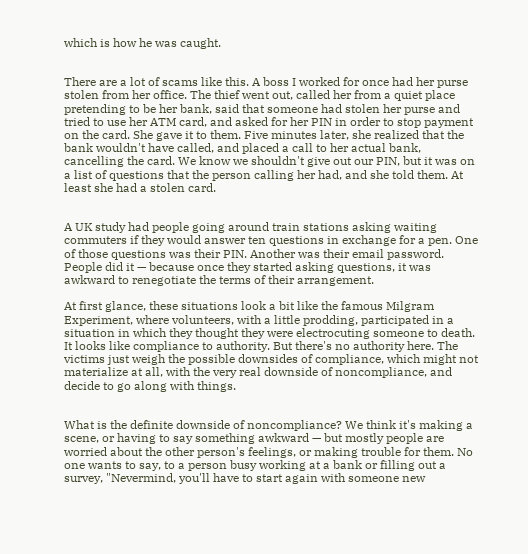which is how he was caught.


There are a lot of scams like this. A boss I worked for once had her purse stolen from her office. The thief went out, called her from a quiet place pretending to be her bank, said that someone had stolen her purse and tried to use her ATM card, and asked for her PIN in order to stop payment on the card. She gave it to them. Five minutes later, she realized that the bank wouldn't have called, and placed a call to her actual bank, cancelling the card. We know we shouldn't give out our PIN, but it was on a list of questions that the person calling her had, and she told them. At least she had a stolen card.


A UK study had people going around train stations asking waiting commuters if they would answer ten questions in exchange for a pen. One of those questions was their PIN. Another was their email password. People did it — because once they started asking questions, it was awkward to renegotiate the terms of their arrangement.

At first glance, these situations look a bit like the famous Milgram Experiment, where volunteers, with a little prodding, participated in a situation in which they thought they were electrocuting someone to death. It looks like compliance to authority. But there's no authority here. The victims just weigh the possible downsides of compliance, which might not materialize at all, with the very real downside of noncompliance, and decide to go along with things.


What is the definite downside of noncompliance? We think it's making a scene, or having to say something awkward — but mostly people are worried about the other person's feelings, or making trouble for them. No one wants to say, to a person busy working at a bank or filling out a survey, "Nevermind, you'll have to start again with someone new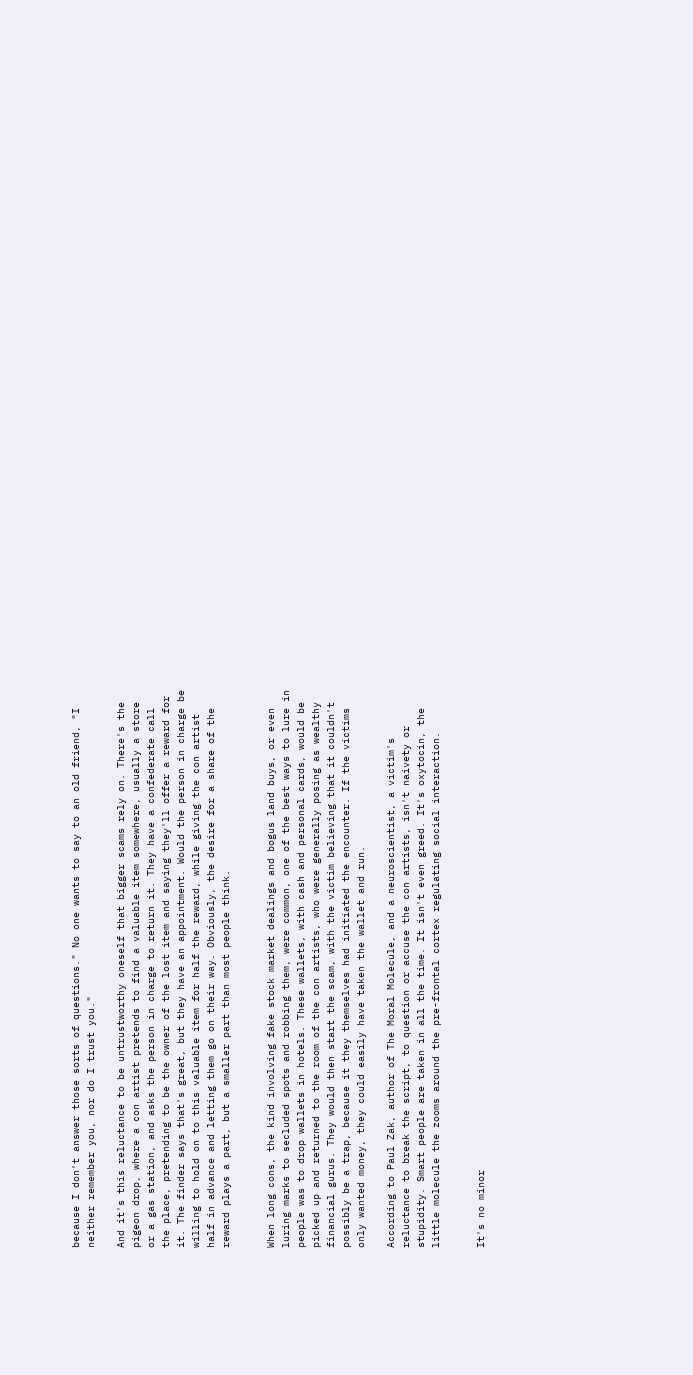because I don't answer those sorts of questions." No one wants to say to an old friend, "I neither remember you, nor do I trust you."

And it's this reluctance to be untrustworthy oneself that bigger scams rely on. There's the pigeon drop, where a con artist pretends to find a valuable item somewhere, usually a store or a gas station, and asks the person in charge to return it. They have a confederate call the place, pretending to be the owner of the lost item and saying they'll offer a reward for it. The finder says that's great, but they have an appointment. Would the person in charge be willing to hold on to this valuable item for half the reward, while giving the con artist half in advance and letting them go on their way. Obviously, the desire for a share of the reward plays a part, but a smaller part than most people think.


When long cons, the kind involving fake stock market dealings and bogus land buys, or even luring marks to secluded spots and robbing them, were common, one of the best ways to lure in people was to drop wallets in hotels. These wallets, with cash and personal cards, would be picked up and returned to the room of the con artists, who were generally posing as wealthy financial gurus. They would then start the scam, with the victim believing that it couldn't possibly be a trap, because it they themselves had initiated the encounter. If the victims only wanted money, they could easily have taken the wallet and run.

According to Paul Zak, author of The Moral Molecule, and a neuroscientist, a victim's reluctance to break the script, to question or accuse the con artists, isn't naivety or stupidity. Smart people are taken in all the time. It isn't even greed. It's oxytocin, the little molecule the zooms around the pre-frontal cortex regulating social interaction.


It's no minor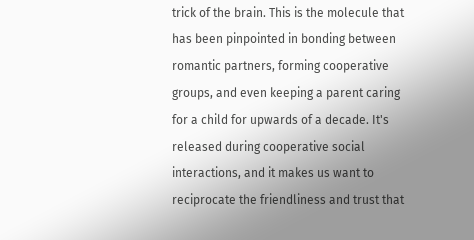trick of the brain. This is the molecule that has been pinpointed in bonding between romantic partners, forming cooperative groups, and even keeping a parent caring for a child for upwards of a decade. It's released during cooperative social interactions, and it makes us want to reciprocate the friendliness and trust that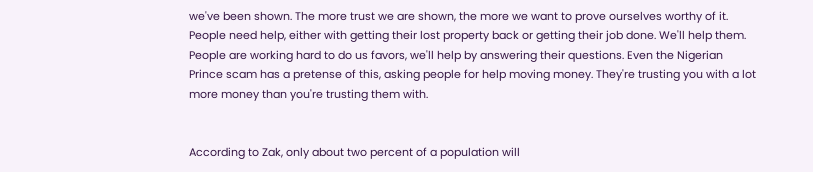we've been shown. The more trust we are shown, the more we want to prove ourselves worthy of it. People need help, either with getting their lost property back or getting their job done. We'll help them. People are working hard to do us favors, we'll help by answering their questions. Even the Nigerian Prince scam has a pretense of this, asking people for help moving money. They're trusting you with a lot more money than you're trusting them with.


According to Zak, only about two percent of a population will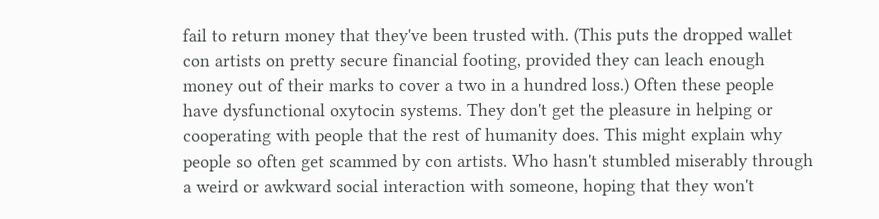fail to return money that they've been trusted with. (This puts the dropped wallet con artists on pretty secure financial footing, provided they can leach enough money out of their marks to cover a two in a hundred loss.) Often these people have dysfunctional oxytocin systems. They don't get the pleasure in helping or cooperating with people that the rest of humanity does. This might explain why people so often get scammed by con artists. Who hasn't stumbled miserably through a weird or awkward social interaction with someone, hoping that they won't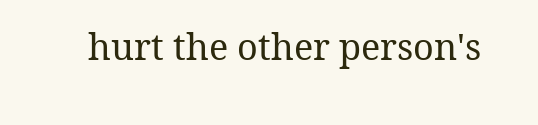hurt the other person's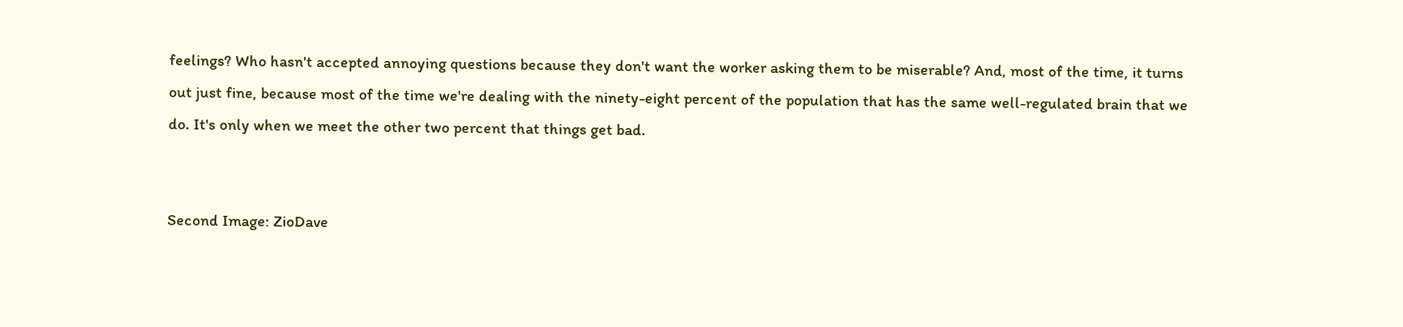feelings? Who hasn't accepted annoying questions because they don't want the worker asking them to be miserable? And, most of the time, it turns out just fine, because most of the time we're dealing with the ninety-eight percent of the population that has the same well-regulated brain that we do. It's only when we meet the other two percent that things get bad.


Second Image: ZioDave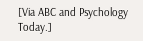[Via ABC and Psychology Today.]